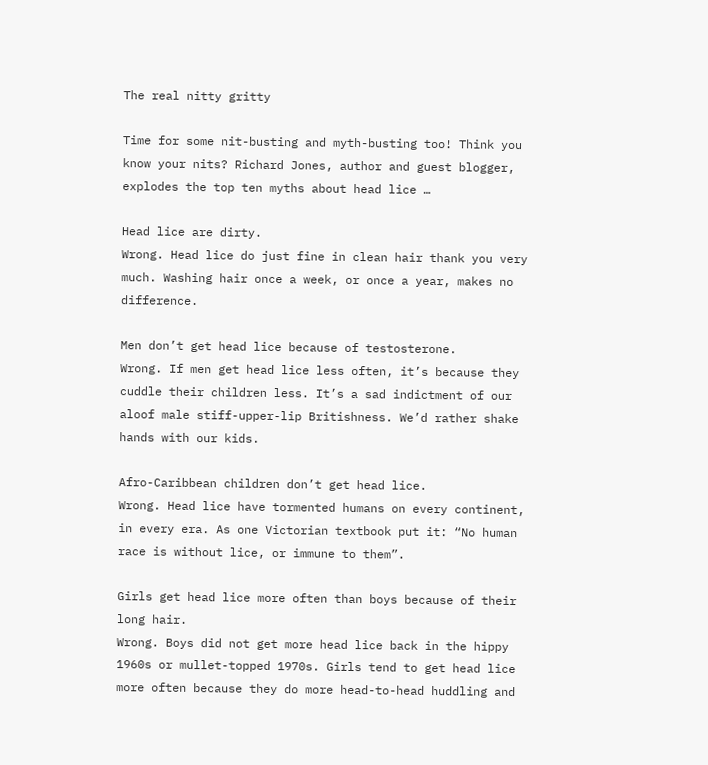The real nitty gritty

Time for some nit-busting and myth-busting too! Think you know your nits? Richard Jones, author and guest blogger, explodes the top ten myths about head lice …

Head lice are dirty.
Wrong. Head lice do just fine in clean hair thank you very much. Washing hair once a week, or once a year, makes no difference.

Men don’t get head lice because of testosterone.
Wrong. If men get head lice less often, it’s because they cuddle their children less. It’s a sad indictment of our aloof male stiff-upper-lip Britishness. We’d rather shake hands with our kids.

Afro-Caribbean children don’t get head lice.
Wrong. Head lice have tormented humans on every continent, in every era. As one Victorian textbook put it: “No human race is without lice, or immune to them”.

Girls get head lice more often than boys because of their long hair.
Wrong. Boys did not get more head lice back in the hippy 1960s or mullet-topped 1970s. Girls tend to get head lice more often because they do more head-to-head huddling and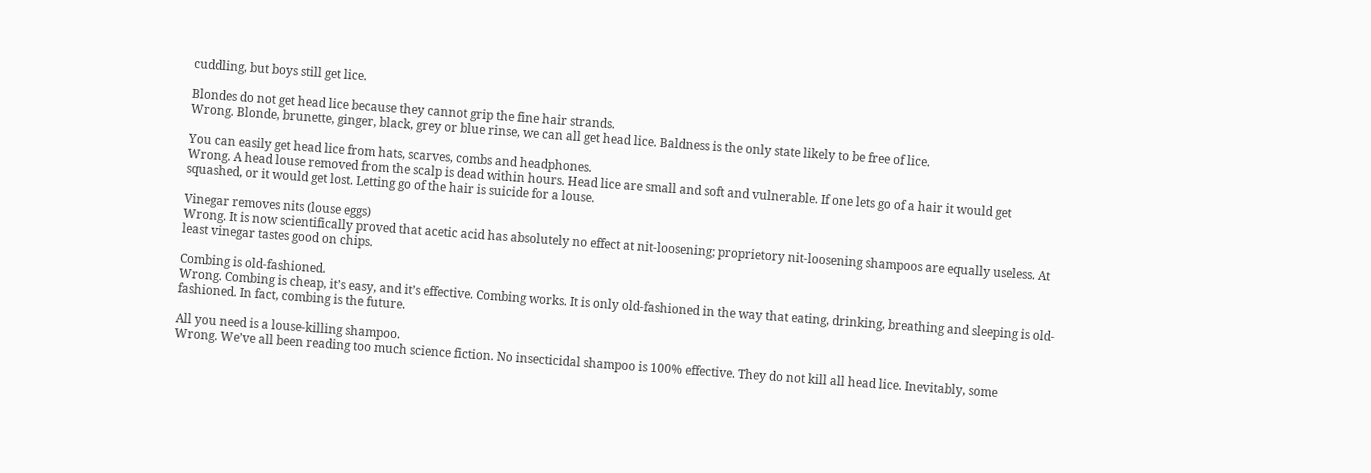cuddling, but boys still get lice.

Blondes do not get head lice because they cannot grip the fine hair strands.
Wrong. Blonde, brunette, ginger, black, grey or blue rinse, we can all get head lice. Baldness is the only state likely to be free of lice.

You can easily get head lice from hats, scarves, combs and headphones.
Wrong. A head louse removed from the scalp is dead within hours. Head lice are small and soft and vulnerable. If one lets go of a hair it would get squashed, or it would get lost. Letting go of the hair is suicide for a louse.

Vinegar removes nits (louse eggs)
Wrong. It is now scientifically proved that acetic acid has absolutely no effect at nit-loosening; proprietory nit-loosening shampoos are equally useless. At least vinegar tastes good on chips.

Combing is old-fashioned.
Wrong. Combing is cheap, it’s easy, and it’s effective. Combing works. It is only old-fashioned in the way that eating, drinking, breathing and sleeping is old-fashioned. In fact, combing is the future.

All you need is a louse-killing shampoo.
Wrong. We’ve all been reading too much science fiction. No insecticidal shampoo is 100% effective. They do not kill all head lice. Inevitably, some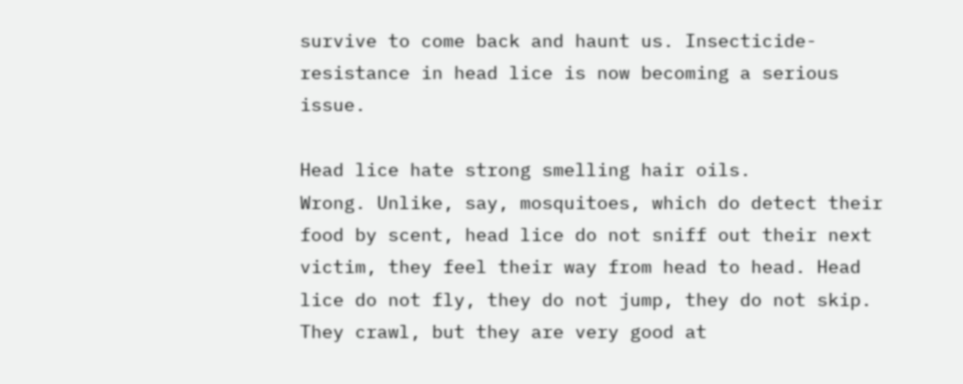survive to come back and haunt us. Insecticide-resistance in head lice is now becoming a serious issue.

Head lice hate strong smelling hair oils.
Wrong. Unlike, say, mosquitoes, which do detect their food by scent, head lice do not sniff out their next victim, they feel their way from head to head. Head lice do not fly, they do not jump, they do not skip. They crawl, but they are very good at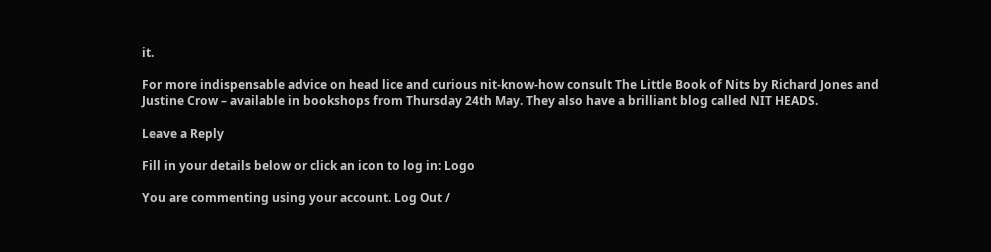it.

For more indispensable advice on head lice and curious nit-know-how consult The Little Book of Nits by Richard Jones and Justine Crow – available in bookshops from Thursday 24th May. They also have a brilliant blog called NIT HEADS.

Leave a Reply

Fill in your details below or click an icon to log in: Logo

You are commenting using your account. Log Out /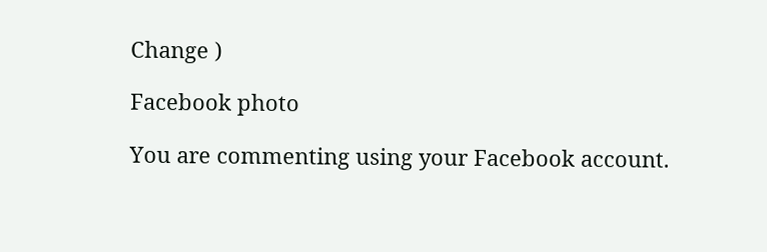Change )

Facebook photo

You are commenting using your Facebook account.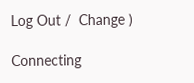Log Out /  Change )

Connecting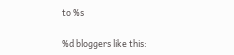to %s

%d bloggers like this: